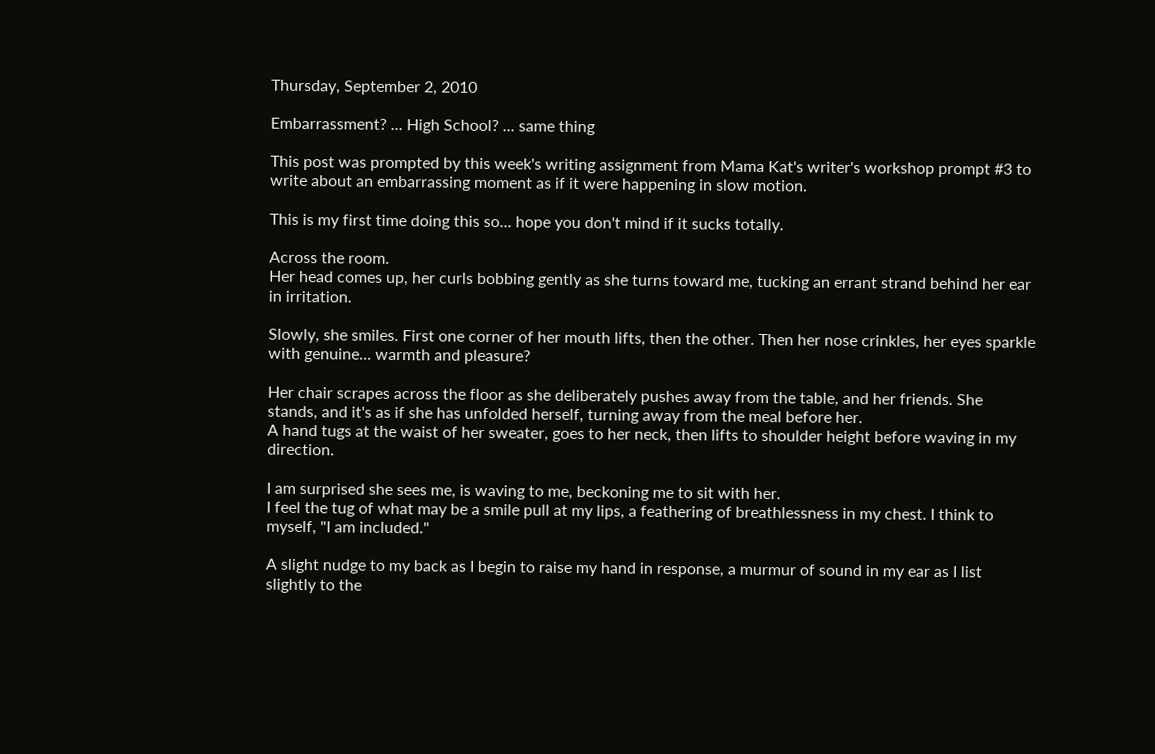Thursday, September 2, 2010

Embarrassment? ... High School? ... same thing

This post was prompted by this week's writing assignment from Mama Kat's writer's workshop prompt #3 to write about an embarrassing moment as if it were happening in slow motion.

This is my first time doing this so... hope you don't mind if it sucks totally.

Across the room.
Her head comes up, her curls bobbing gently as she turns toward me, tucking an errant strand behind her ear in irritation.

Slowly, she smiles. First one corner of her mouth lifts, then the other. Then her nose crinkles, her eyes sparkle with genuine... warmth and pleasure?

Her chair scrapes across the floor as she deliberately pushes away from the table, and her friends. She stands, and it's as if she has unfolded herself, turning away from the meal before her.
A hand tugs at the waist of her sweater, goes to her neck, then lifts to shoulder height before waving in my direction.

I am surprised she sees me, is waving to me, beckoning me to sit with her.
I feel the tug of what may be a smile pull at my lips, a feathering of breathlessness in my chest. I think to myself, "I am included."

A slight nudge to my back as I begin to raise my hand in response, a murmur of sound in my ear as I list slightly to the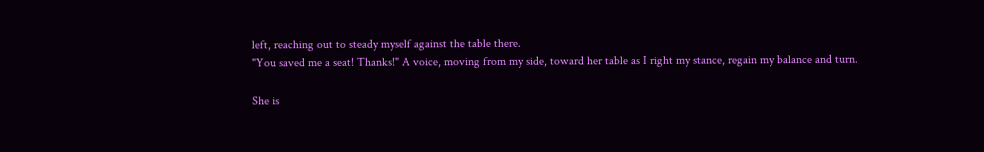left, reaching out to steady myself against the table there.
"You saved me a seat! Thanks!" A voice, moving from my side, toward her table as I right my stance, regain my balance and turn.

She is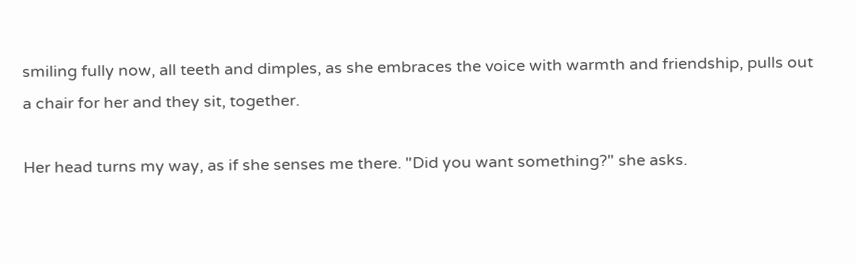smiling fully now, all teeth and dimples, as she embraces the voice with warmth and friendship, pulls out a chair for her and they sit, together.

Her head turns my way, as if she senses me there. "Did you want something?" she asks.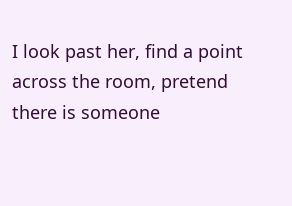I look past her, find a point across the room, pretend there is someone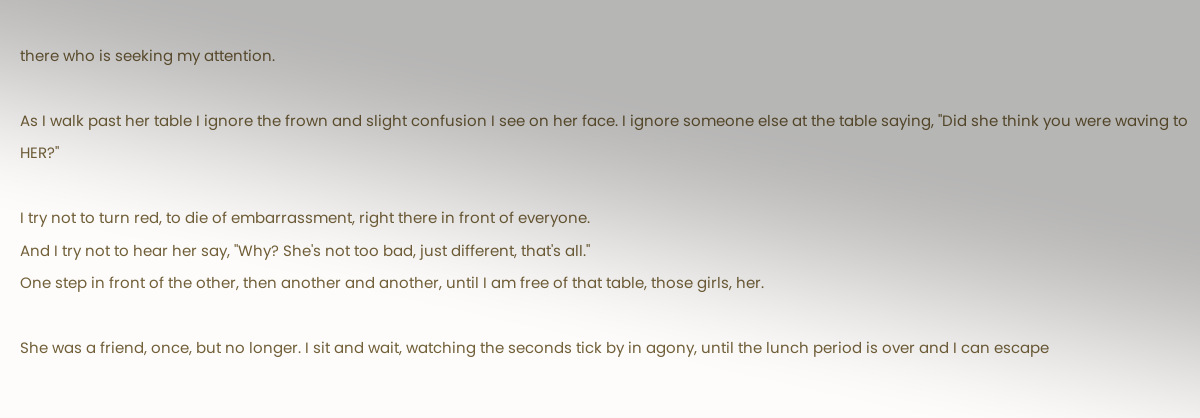there who is seeking my attention.

As I walk past her table I ignore the frown and slight confusion I see on her face. I ignore someone else at the table saying, "Did she think you were waving to HER?"

I try not to turn red, to die of embarrassment, right there in front of everyone.
And I try not to hear her say, "Why? She's not too bad, just different, that's all."
One step in front of the other, then another and another, until I am free of that table, those girls, her.

She was a friend, once, but no longer. I sit and wait, watching the seconds tick by in agony, until the lunch period is over and I can escape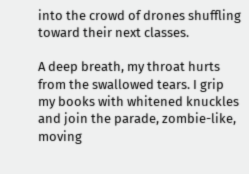into the crowd of drones shuffling toward their next classes.

A deep breath, my throat hurts from the swallowed tears. I grip my books with whitened knuckles and join the parade, zombie-like, moving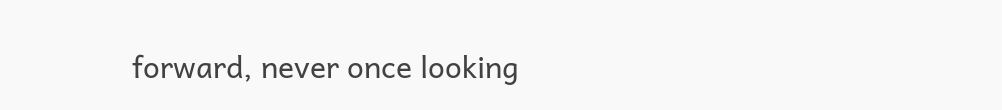forward, never once looking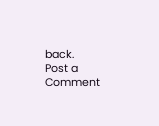back.
Post a Comment